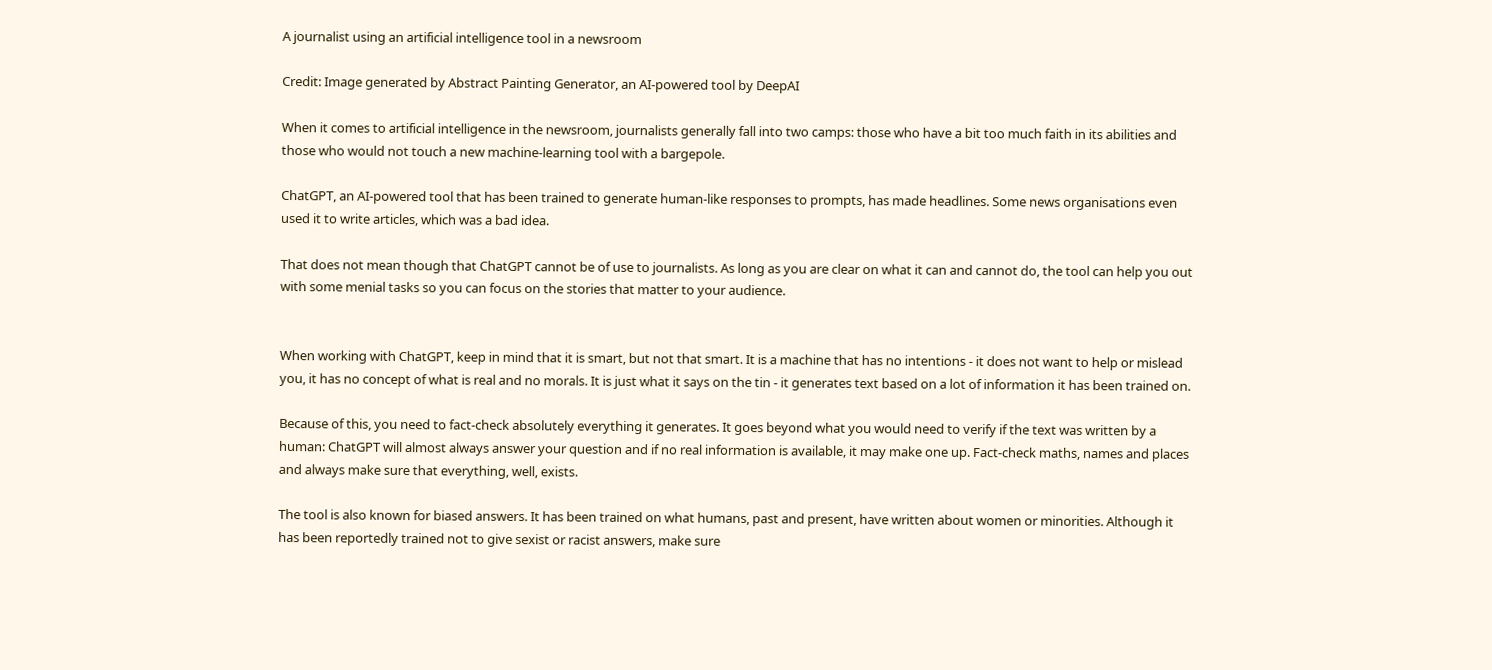A journalist using an artificial intelligence tool in a newsroom

Credit: Image generated by Abstract Painting Generator, an AI-powered tool by DeepAI

When it comes to artificial intelligence in the newsroom, journalists generally fall into two camps: those who have a bit too much faith in its abilities and those who would not touch a new machine-learning tool with a bargepole.

ChatGPT, an AI-powered tool that has been trained to generate human-like responses to prompts, has made headlines. Some news organisations even used it to write articles, which was a bad idea.

That does not mean though that ChatGPT cannot be of use to journalists. As long as you are clear on what it can and cannot do, the tool can help you out with some menial tasks so you can focus on the stories that matter to your audience.


When working with ChatGPT, keep in mind that it is smart, but not that smart. It is a machine that has no intentions - it does not want to help or mislead you, it has no concept of what is real and no morals. It is just what it says on the tin - it generates text based on a lot of information it has been trained on.

Because of this, you need to fact-check absolutely everything it generates. It goes beyond what you would need to verify if the text was written by a human: ChatGPT will almost always answer your question and if no real information is available, it may make one up. Fact-check maths, names and places and always make sure that everything, well, exists.

The tool is also known for biased answers. It has been trained on what humans, past and present, have written about women or minorities. Although it has been reportedly trained not to give sexist or racist answers, make sure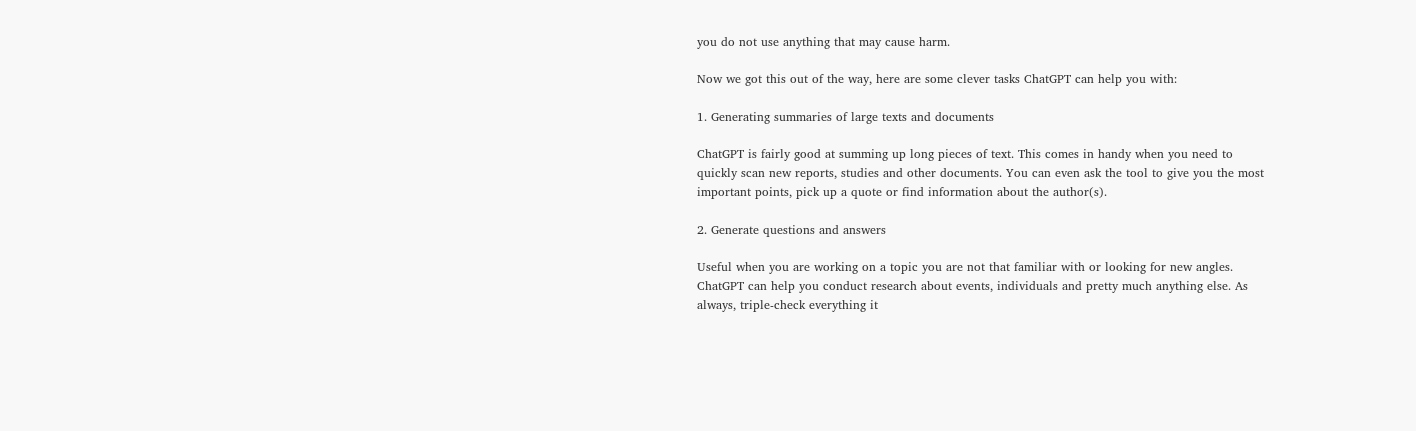you do not use anything that may cause harm.

Now we got this out of the way, here are some clever tasks ChatGPT can help you with:

1. Generating summaries of large texts and documents

ChatGPT is fairly good at summing up long pieces of text. This comes in handy when you need to quickly scan new reports, studies and other documents. You can even ask the tool to give you the most important points, pick up a quote or find information about the author(s).

2. Generate questions and answers

Useful when you are working on a topic you are not that familiar with or looking for new angles. ChatGPT can help you conduct research about events, individuals and pretty much anything else. As always, triple-check everything it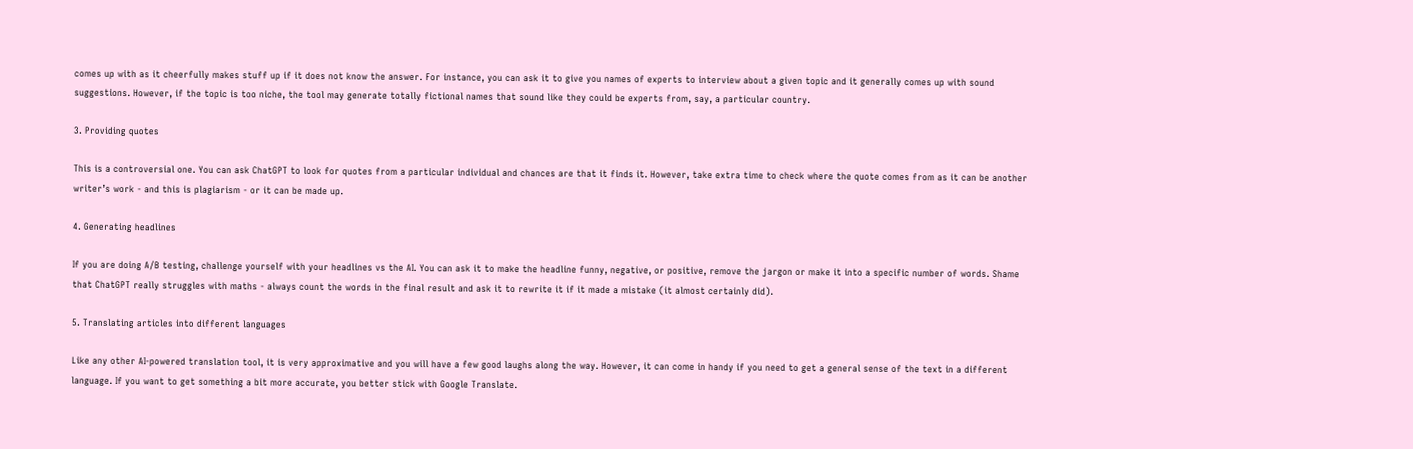comes up with as it cheerfully makes stuff up if it does not know the answer. For instance, you can ask it to give you names of experts to interview about a given topic and it generally comes up with sound suggestions. However, if the topic is too niche, the tool may generate totally fictional names that sound like they could be experts from, say, a particular country.

3. Providing quotes

This is a controversial one. You can ask ChatGPT to look for quotes from a particular individual and chances are that it finds it. However, take extra time to check where the quote comes from as it can be another writer’s work - and this is plagiarism - or it can be made up.

4. Generating headlines

If you are doing A/B testing, challenge yourself with your headlines vs the AI. You can ask it to make the headline funny, negative, or positive, remove the jargon or make it into a specific number of words. Shame that ChatGPT really struggles with maths - always count the words in the final result and ask it to rewrite it if it made a mistake (it almost certainly did).

5. Translating articles into different languages

Like any other AI-powered translation tool, it is very approximative and you will have a few good laughs along the way. However, it can come in handy if you need to get a general sense of the text in a different language. If you want to get something a bit more accurate, you better stick with Google Translate.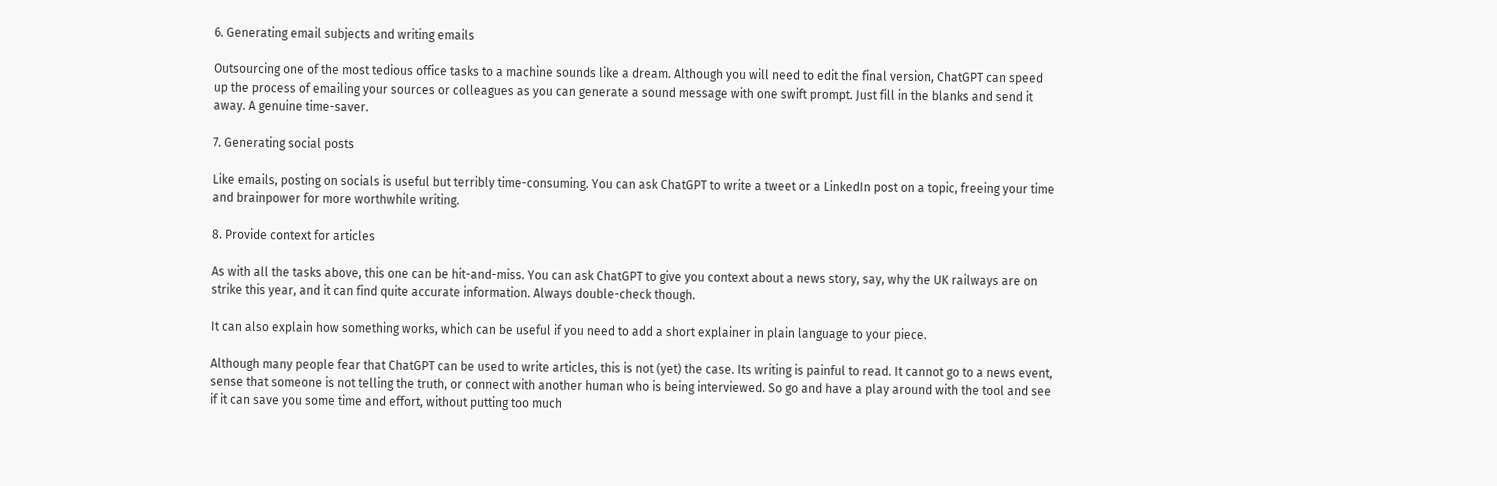6. Generating email subjects and writing emails

Outsourcing one of the most tedious office tasks to a machine sounds like a dream. Although you will need to edit the final version, ChatGPT can speed up the process of emailing your sources or colleagues as you can generate a sound message with one swift prompt. Just fill in the blanks and send it away. A genuine time-saver.

7. Generating social posts

Like emails, posting on socials is useful but terribly time-consuming. You can ask ChatGPT to write a tweet or a LinkedIn post on a topic, freeing your time and brainpower for more worthwhile writing.

8. Provide context for articles

As with all the tasks above, this one can be hit-and-miss. You can ask ChatGPT to give you context about a news story, say, why the UK railways are on strike this year, and it can find quite accurate information. Always double-check though.

It can also explain how something works, which can be useful if you need to add a short explainer in plain language to your piece.

Although many people fear that ChatGPT can be used to write articles, this is not (yet) the case. Its writing is painful to read. It cannot go to a news event, sense that someone is not telling the truth, or connect with another human who is being interviewed. So go and have a play around with the tool and see if it can save you some time and effort, without putting too much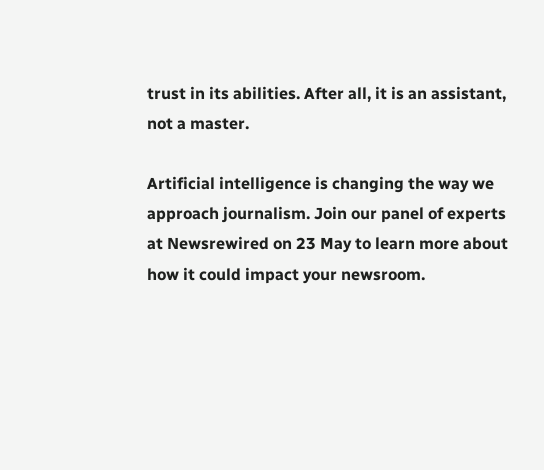trust in its abilities. After all, it is an assistant, not a master.

Artificial intelligence is changing the way we approach journalism. Join our panel of experts at Newsrewired on 23 May to learn more about how it could impact your newsroom.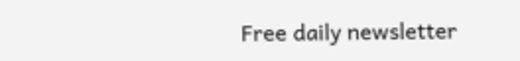Free daily newsletter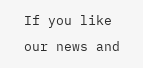If you like our news and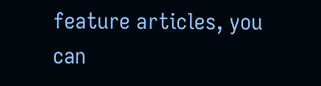feature articles, you can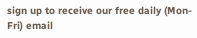sign up to receive our free daily (Mon-Fri) email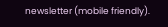newsletter (mobile friendly).